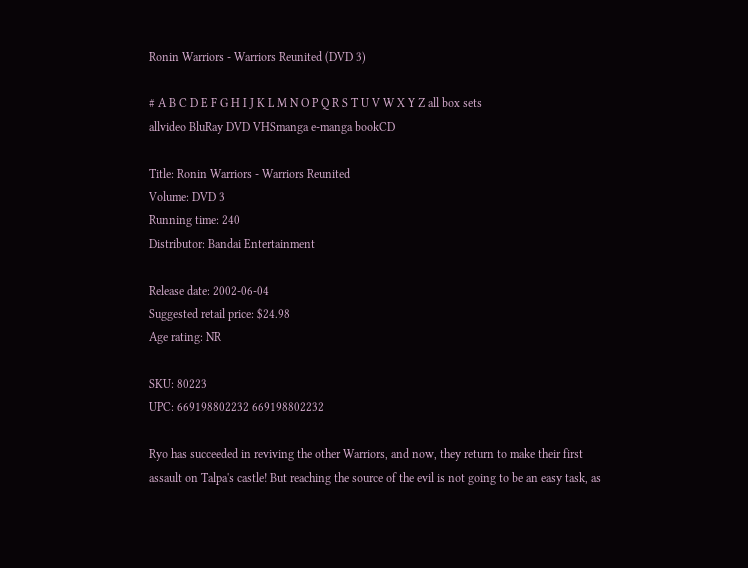Ronin Warriors - Warriors Reunited (DVD 3)

# A B C D E F G H I J K L M N O P Q R S T U V W X Y Z all box sets
allvideo BluRay DVD VHSmanga e-manga bookCD

Title: Ronin Warriors - Warriors Reunited
Volume: DVD 3
Running time: 240
Distributor: Bandai Entertainment

Release date: 2002-06-04
Suggested retail price: $24.98
Age rating: NR

SKU: 80223
UPC: 669198802232 669198802232

Ryo has succeeded in reviving the other Warriors, and now, they return to make their first assault on Talpa's castle! But reaching the source of the evil is not going to be an easy task, as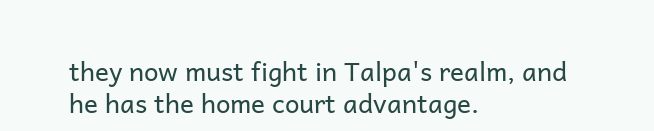they now must fight in Talpa's realm, and he has the home court advantage.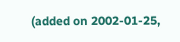(added on 2002-01-25,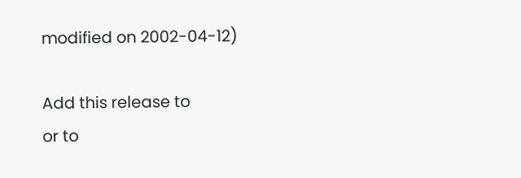modified on 2002-04-12)

Add this release to
or to